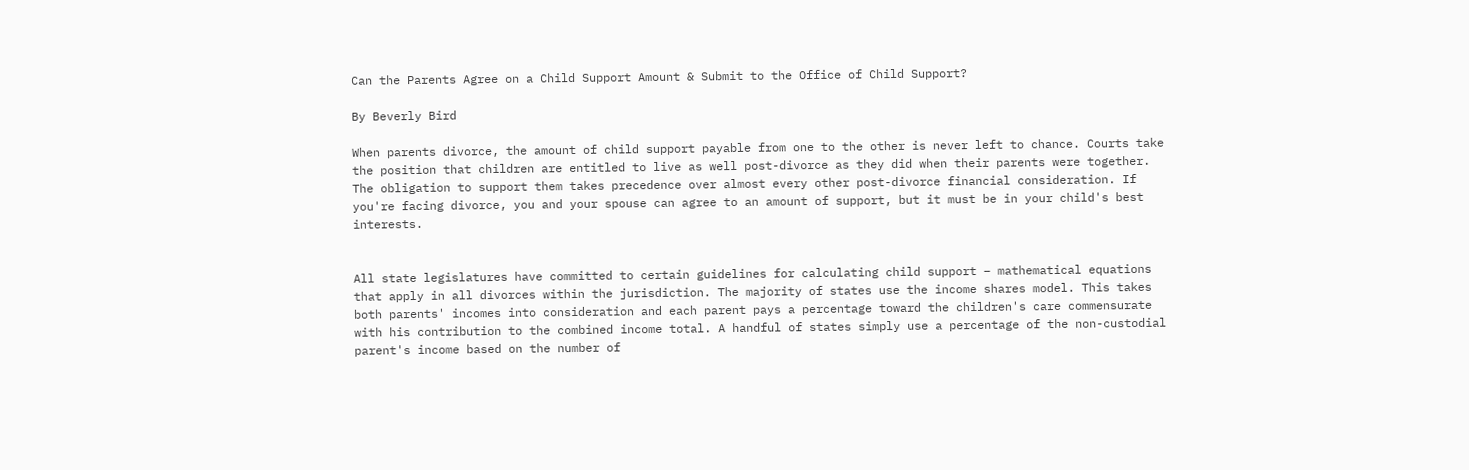Can the Parents Agree on a Child Support Amount & Submit to the Office of Child Support?

By Beverly Bird

When parents divorce, the amount of child support payable from one to the other is never left to chance. Courts take the position that children are entitled to live as well post-divorce as they did when their parents were together. The obligation to support them takes precedence over almost every other post-divorce financial consideration. If you're facing divorce, you and your spouse can agree to an amount of support, but it must be in your child's best interests.


All state legislatures have committed to certain guidelines for calculating child support – mathematical equations that apply in all divorces within the jurisdiction. The majority of states use the income shares model. This takes both parents' incomes into consideration and each parent pays a percentage toward the children's care commensurate with his contribution to the combined income total. A handful of states simply use a percentage of the non-custodial parent's income based on the number of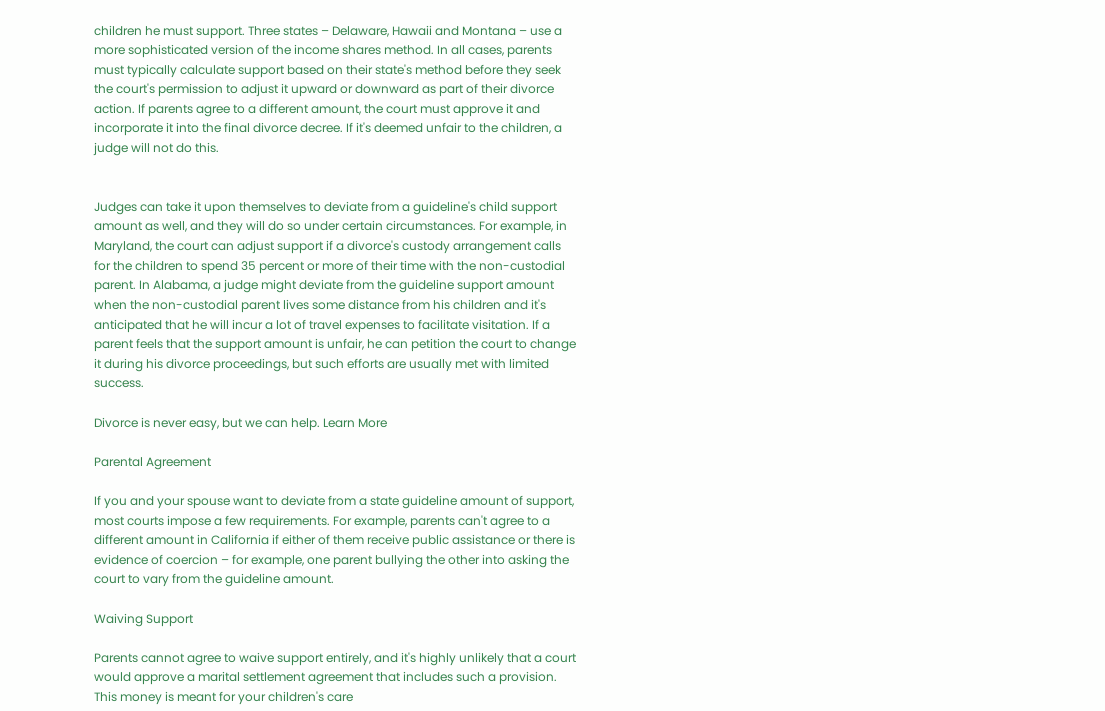children he must support. Three states – Delaware, Hawaii and Montana – use a more sophisticated version of the income shares method. In all cases, parents must typically calculate support based on their state's method before they seek the court's permission to adjust it upward or downward as part of their divorce action. If parents agree to a different amount, the court must approve it and incorporate it into the final divorce decree. If it's deemed unfair to the children, a judge will not do this.


Judges can take it upon themselves to deviate from a guideline's child support amount as well, and they will do so under certain circumstances. For example, in Maryland, the court can adjust support if a divorce's custody arrangement calls for the children to spend 35 percent or more of their time with the non-custodial parent. In Alabama, a judge might deviate from the guideline support amount when the non-custodial parent lives some distance from his children and it's anticipated that he will incur a lot of travel expenses to facilitate visitation. If a parent feels that the support amount is unfair, he can petition the court to change it during his divorce proceedings, but such efforts are usually met with limited success.

Divorce is never easy, but we can help. Learn More

Parental Agreement

If you and your spouse want to deviate from a state guideline amount of support, most courts impose a few requirements. For example, parents can't agree to a different amount in California if either of them receive public assistance or there is evidence of coercion – for example, one parent bullying the other into asking the court to vary from the guideline amount.

Waiving Support

Parents cannot agree to waive support entirely, and it's highly unlikely that a court would approve a marital settlement agreement that includes such a provision. This money is meant for your children's care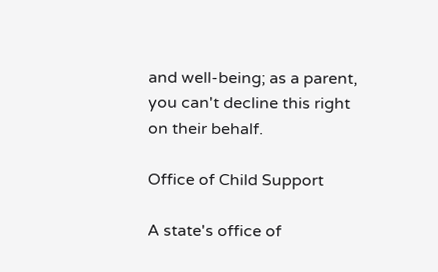and well-being; as a parent, you can't decline this right on their behalf.

Office of Child Support

A state's office of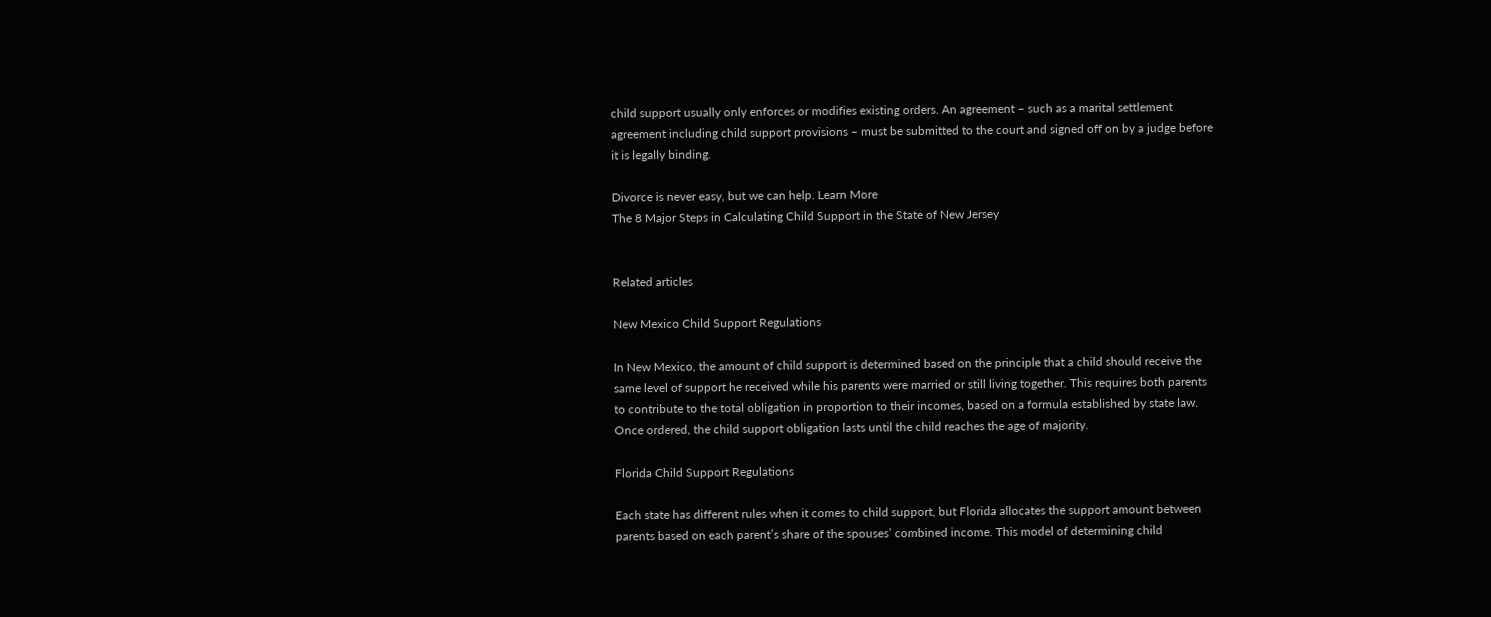child support usually only enforces or modifies existing orders. An agreement – such as a marital settlement agreement including child support provisions – must be submitted to the court and signed off on by a judge before it is legally binding.

Divorce is never easy, but we can help. Learn More
The 8 Major Steps in Calculating Child Support in the State of New Jersey


Related articles

New Mexico Child Support Regulations

In New Mexico, the amount of child support is determined based on the principle that a child should receive the same level of support he received while his parents were married or still living together. This requires both parents to contribute to the total obligation in proportion to their incomes, based on a formula established by state law. Once ordered, the child support obligation lasts until the child reaches the age of majority.

Florida Child Support Regulations

Each state has different rules when it comes to child support, but Florida allocates the support amount between parents based on each parent’s share of the spouses’ combined income. This model of determining child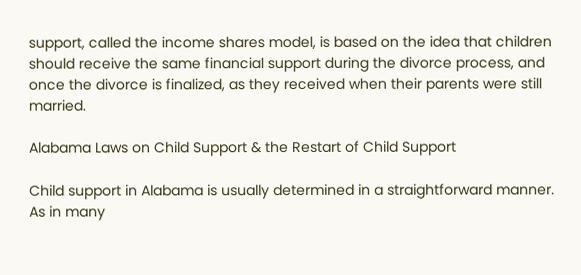support, called the income shares model, is based on the idea that children should receive the same financial support during the divorce process, and once the divorce is finalized, as they received when their parents were still married.

Alabama Laws on Child Support & the Restart of Child Support

Child support in Alabama is usually determined in a straightforward manner. As in many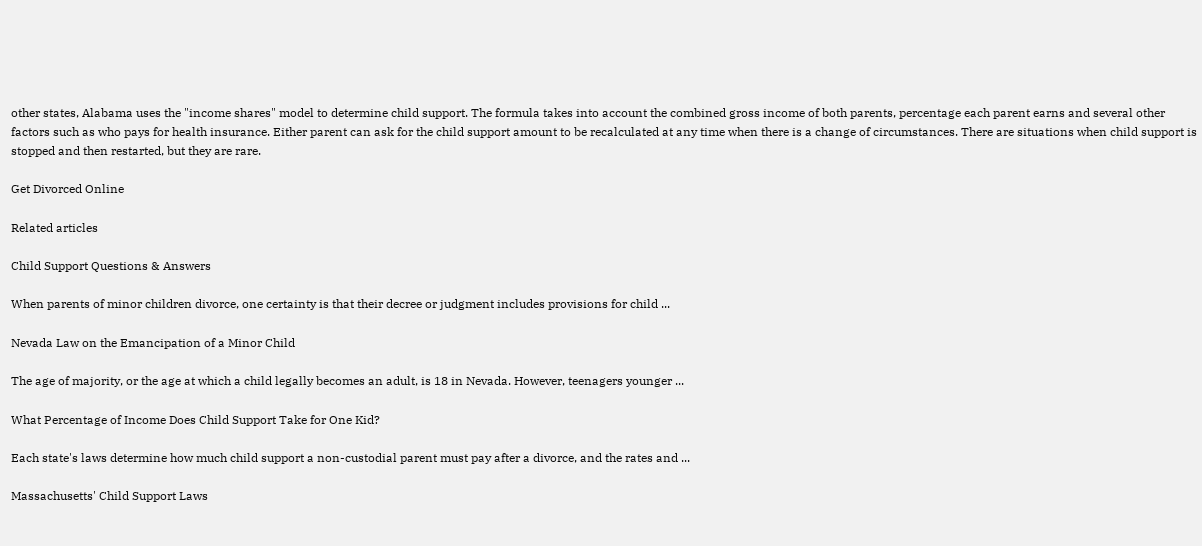other states, Alabama uses the "income shares" model to determine child support. The formula takes into account the combined gross income of both parents, percentage each parent earns and several other factors such as who pays for health insurance. Either parent can ask for the child support amount to be recalculated at any time when there is a change of circumstances. There are situations when child support is stopped and then restarted, but they are rare.

Get Divorced Online

Related articles

Child Support Questions & Answers

When parents of minor children divorce, one certainty is that their decree or judgment includes provisions for child ...

Nevada Law on the Emancipation of a Minor Child

The age of majority, or the age at which a child legally becomes an adult, is 18 in Nevada. However, teenagers younger ...

What Percentage of Income Does Child Support Take for One Kid?

Each state's laws determine how much child support a non-custodial parent must pay after a divorce, and the rates and ...

Massachusetts' Child Support Laws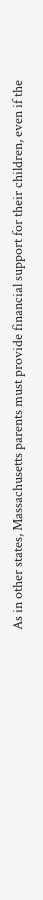As in other states, Massachusetts parents must provide financial support for their children, even if the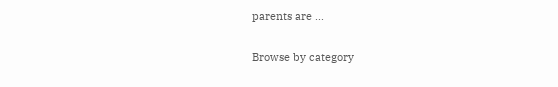parents are ...

Browse by category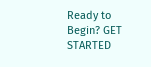Ready to Begin? GET STARTED